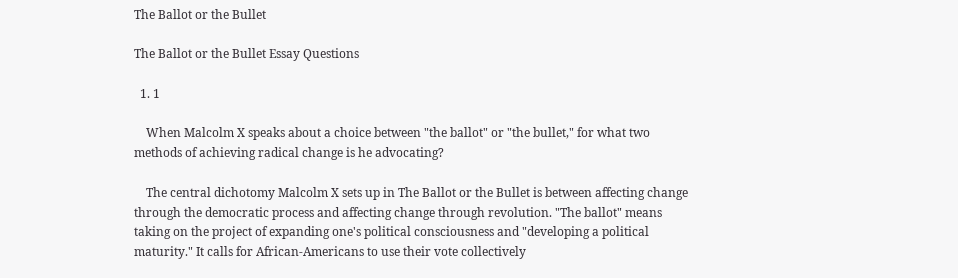The Ballot or the Bullet

The Ballot or the Bullet Essay Questions

  1. 1

    When Malcolm X speaks about a choice between "the ballot" or "the bullet," for what two methods of achieving radical change is he advocating?

    The central dichotomy Malcolm X sets up in The Ballot or the Bullet is between affecting change through the democratic process and affecting change through revolution. "The ballot" means taking on the project of expanding one's political consciousness and "developing a political maturity." It calls for African-Americans to use their vote collectively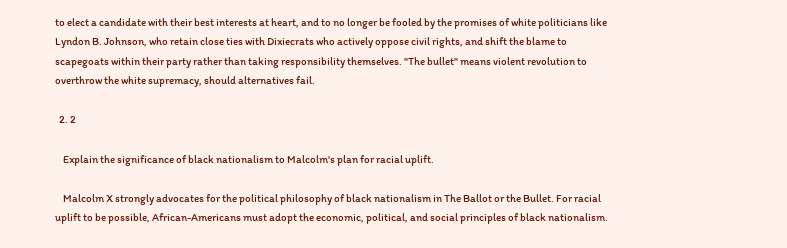to elect a candidate with their best interests at heart, and to no longer be fooled by the promises of white politicians like Lyndon B. Johnson, who retain close ties with Dixiecrats who actively oppose civil rights, and shift the blame to scapegoats within their party rather than taking responsibility themselves. "The bullet" means violent revolution to overthrow the white supremacy, should alternatives fail.

  2. 2

    Explain the significance of black nationalism to Malcolm's plan for racial uplift.

    Malcolm X strongly advocates for the political philosophy of black nationalism in The Ballot or the Bullet. For racial uplift to be possible, African-Americans must adopt the economic, political, and social principles of black nationalism.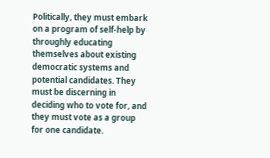Politically, they must embark on a program of self-help by throughly educating themselves about existing democratic systems and potential candidates. They must be discerning in deciding who to vote for, and they must vote as a group for one candidate.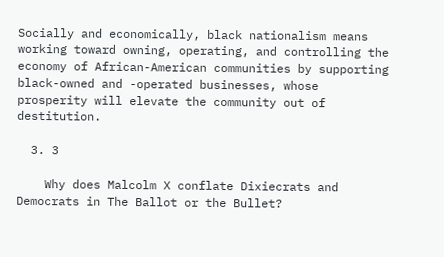Socially and economically, black nationalism means working toward owning, operating, and controlling the economy of African-American communities by supporting black-owned and -operated businesses, whose prosperity will elevate the community out of destitution.

  3. 3

    Why does Malcolm X conflate Dixiecrats and Democrats in The Ballot or the Bullet?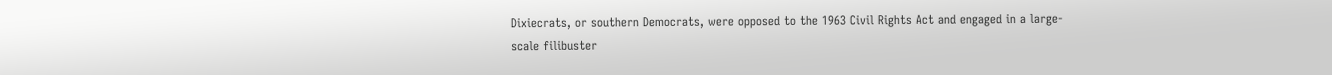Dixiecrats, or southern Democrats, were opposed to the 1963 Civil Rights Act and engaged in a large-scale filibuster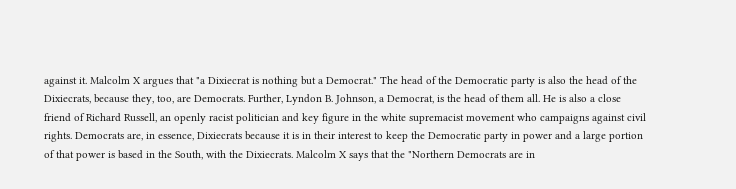against it. Malcolm X argues that "a Dixiecrat is nothing but a Democrat." The head of the Democratic party is also the head of the Dixiecrats, because they, too, are Democrats. Further, Lyndon B. Johnson, a Democrat, is the head of them all. He is also a close friend of Richard Russell, an openly racist politician and key figure in the white supremacist movement who campaigns against civil rights. Democrats are, in essence, Dixiecrats because it is in their interest to keep the Democratic party in power and a large portion of that power is based in the South, with the Dixiecrats. Malcolm X says that the "Northern Democrats are in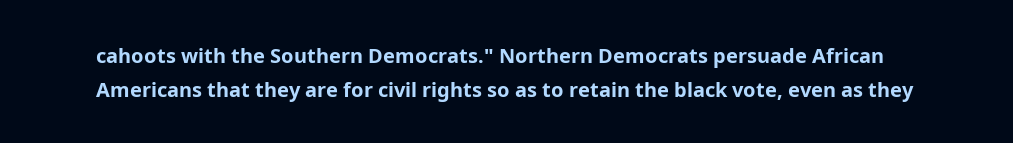cahoots with the Southern Democrats." Northern Democrats persuade African Americans that they are for civil rights so as to retain the black vote, even as they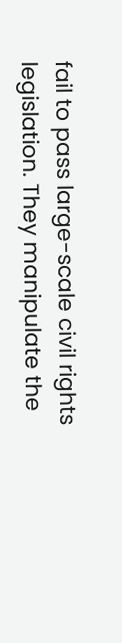fail to pass large-scale civil rights legislation. They manipulate the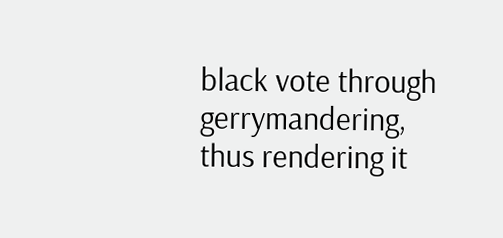black vote through gerrymandering, thus rendering it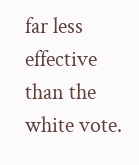far less effective than the white vote.